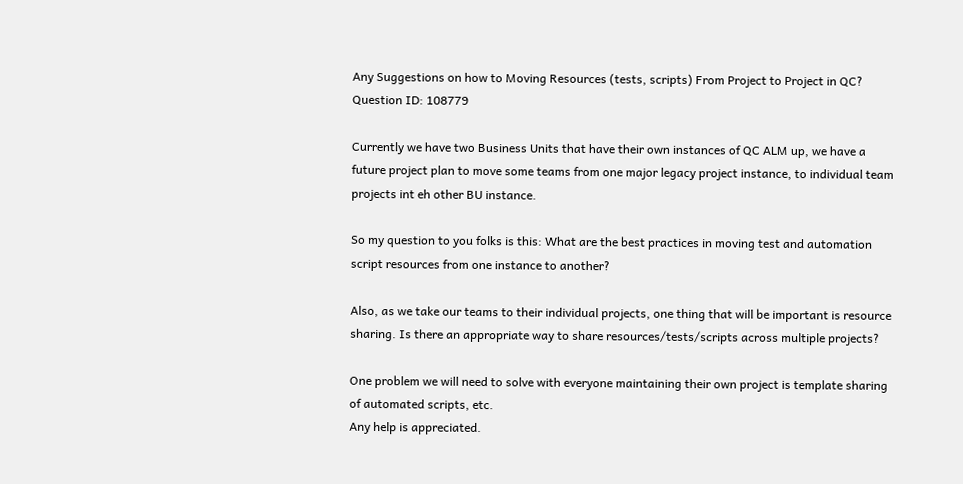Any Suggestions on how to Moving Resources (tests, scripts) From Project to Project in QC?
Question ID: 108779

Currently we have two Business Units that have their own instances of QC ALM up, we have a future project plan to move some teams from one major legacy project instance, to individual team projects int eh other BU instance.

So my question to you folks is this: What are the best practices in moving test and automation script resources from one instance to another?

Also, as we take our teams to their individual projects, one thing that will be important is resource sharing. Is there an appropriate way to share resources/tests/scripts across multiple projects?

One problem we will need to solve with everyone maintaining their own project is template sharing of automated scripts, etc.
Any help is appreciated.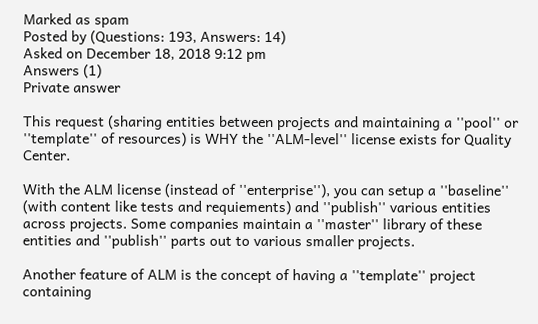Marked as spam
Posted by (Questions: 193, Answers: 14)
Asked on December 18, 2018 9:12 pm
Answers (1)
Private answer

This request (sharing entities between projects and maintaining a ''pool'' or ''template'' of resources) is WHY the ''ALM-level'' license exists for Quality Center.

With the ALM license (instead of ''enterprise''), you can setup a ''baseline'' (with content like tests and requiements) and ''publish'' various entities across projects. Some companies maintain a ''master'' library of these entities and ''publish'' parts out to various smaller projects.

Another feature of ALM is the concept of having a ''template'' project containing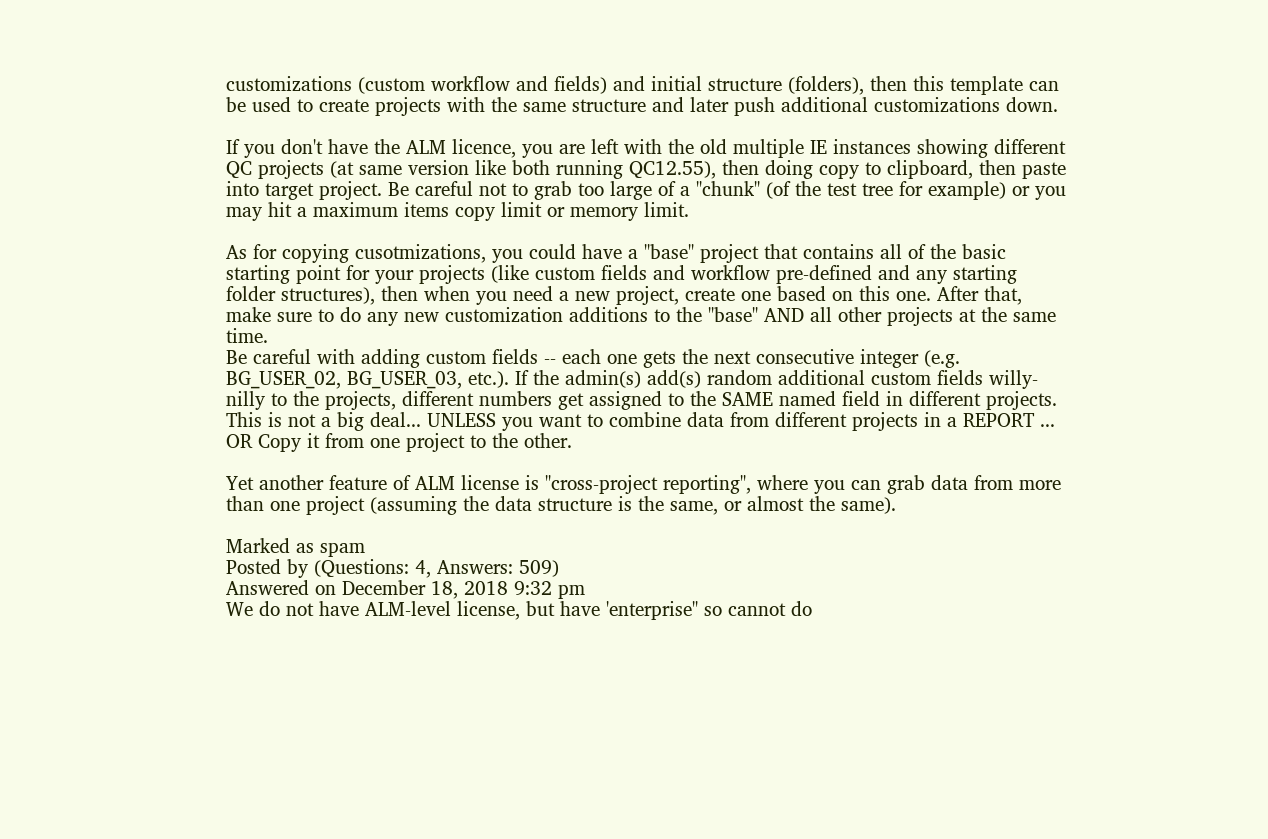customizations (custom workflow and fields) and initial structure (folders), then this template can be used to create projects with the same structure and later push additional customizations down.

If you don't have the ALM licence, you are left with the old multiple IE instances showing different QC projects (at same version like both running QC12.55), then doing copy to clipboard, then paste into target project. Be careful not to grab too large of a ''chunk'' (of the test tree for example) or you may hit a maximum items copy limit or memory limit.

As for copying cusotmizations, you could have a ''base'' project that contains all of the basic starting point for your projects (like custom fields and workflow pre-defined and any starting folder structures), then when you need a new project, create one based on this one. After that, make sure to do any new customization additions to the ''base'' AND all other projects at the same time.
Be careful with adding custom fields -- each one gets the next consecutive integer (e.g. BG_USER_02, BG_USER_03, etc.). If the admin(s) add(s) random additional custom fields willy-nilly to the projects, different numbers get assigned to the SAME named field in different projects. This is not a big deal... UNLESS you want to combine data from different projects in a REPORT ... OR Copy it from one project to the other.

Yet another feature of ALM license is ''cross-project reporting'', where you can grab data from more than one project (assuming the data structure is the same, or almost the same).

Marked as spam
Posted by (Questions: 4, Answers: 509)
Answered on December 18, 2018 9:32 pm
We do not have ALM-level license, but have 'enterprise'' so cannot do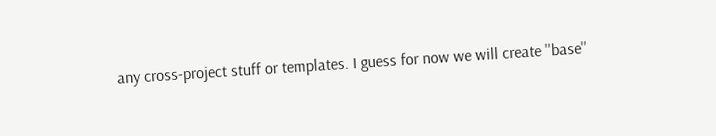any cross-project stuff or templates. I guess for now we will create ''base''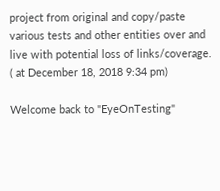project from original and copy/paste various tests and other entities over and live with potential loss of links/coverage.
( at December 18, 2018 9:34 pm)

Welcome back to "EyeOnTesting"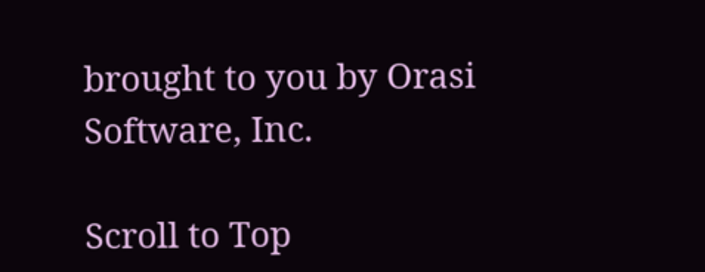brought to you by Orasi Software, Inc.

Scroll to Top